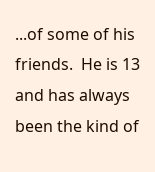...of some of his friends.  He is 13 and has always been the kind of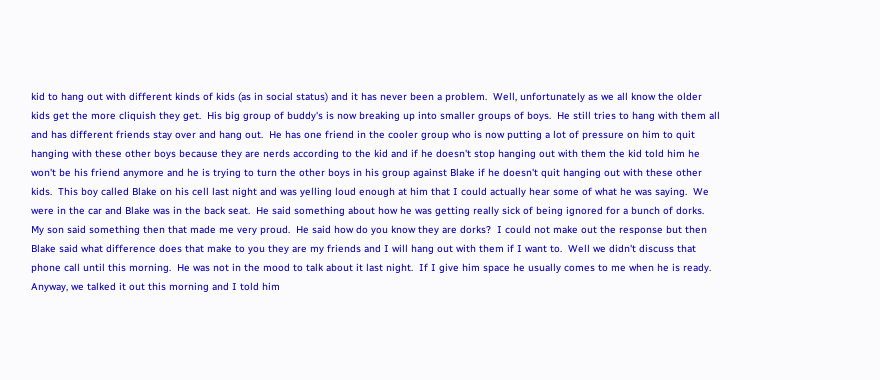kid to hang out with different kinds of kids (as in social status) and it has never been a problem.  Well, unfortunately as we all know the older kids get the more cliquish they get.  His big group of buddy's is now breaking up into smaller groups of boys.  He still tries to hang with them all and has different friends stay over and hang out.  He has one friend in the cooler group who is now putting a lot of pressure on him to quit hanging with these other boys because they are nerds according to the kid and if he doesn't stop hanging out with them the kid told him he won't be his friend anymore and he is trying to turn the other boys in his group against Blake if he doesn't quit hanging out with these other kids.  This boy called Blake on his cell last night and was yelling loud enough at him that I could actually hear some of what he was saying.  We were in the car and Blake was in the back seat.  He said something about how he was getting really sick of being ignored for a bunch of dorks.  My son said something then that made me very proud.  He said how do you know they are dorks?  I could not make out the response but then Blake said what difference does that make to you they are my friends and I will hang out with them if I want to.  Well we didn't discuss that phone call until this morning.  He was not in the mood to talk about it last night.  If I give him space he usually comes to me when he is ready.  Anyway, we talked it out this morning and I told him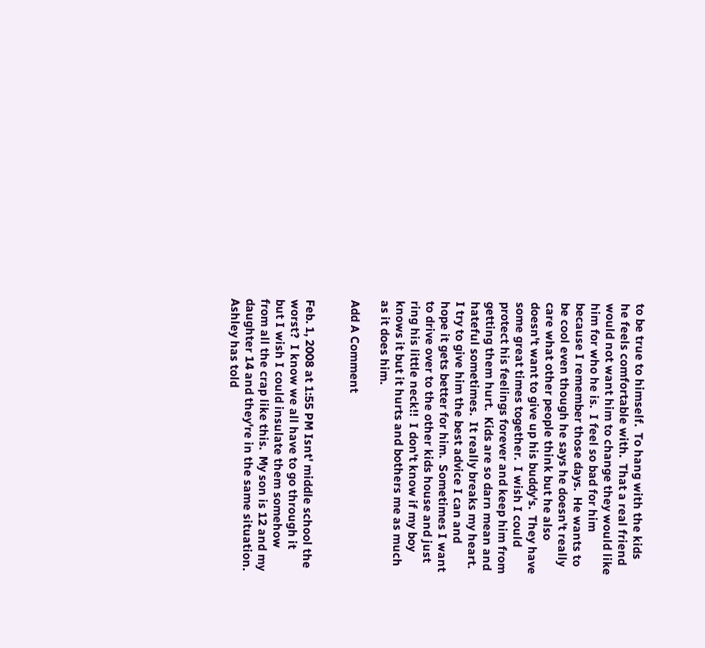to be true to himself.  To hang with the kids he feels comfortable with.  That a real friend would not want him to change they would like him for who he is.  I feel so bad for him because I remember those days.  He wants to be cool even though he says he doesn't really care what other people think but he also doesn't want to give up his buddy's.  They have some great times together.  I wish I could protect his feelings forever and keep him from getting them hurt.  Kids are so darn mean and hateful sometimes.  It really breaks my heart.  I try to give him the best advice I can and hope it gets better for him.  Sometimes I want to drive over to the other kids house and just ring his little neck!!  I don't know if my boy knows it but it hurts and bothers me as much as it does him.

Add A Comment


Feb. 1, 2008 at 1:55 PM Isnt' middle school the worst?  I know we all have to go through it but I wish I could insulate them somehow from all the crap like this.  My son is 12 and my daughter 14 and they're in the same situation.  Ashley has told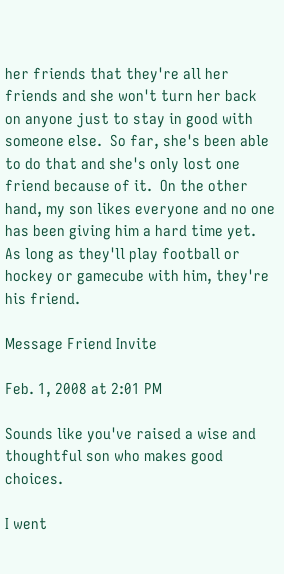her friends that they're all her friends and she won't turn her back on anyone just to stay in good with someone else.  So far, she's been able to do that and she's only lost one friend because of it.  On the other hand, my son likes everyone and no one has been giving him a hard time yet.  As long as they'll play football or hockey or gamecube with him, they're his friend.

Message Friend Invite

Feb. 1, 2008 at 2:01 PM

Sounds like you've raised a wise and thoughtful son who makes good choices.

I went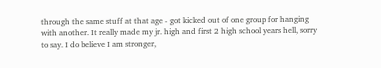through the same stuff at that age - got kicked out of one group for hanging with another. It really made my jr. high and first 2 high school years hell, sorry to say. I do believe I am stronger,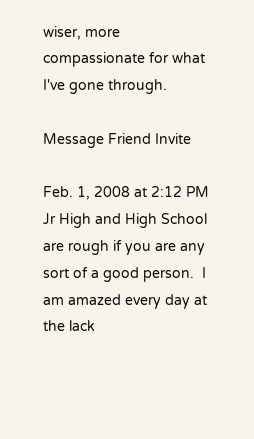wiser, more compassionate for what I've gone through.

Message Friend Invite

Feb. 1, 2008 at 2:12 PM Jr High and High School are rough if you are any sort of a good person.  I am amazed every day at the lack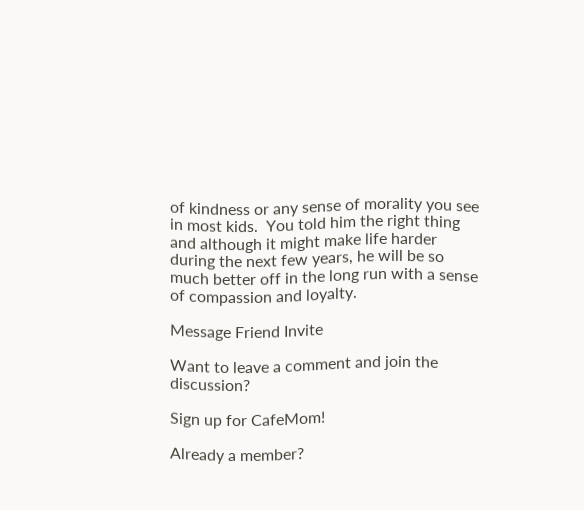of kindness or any sense of morality you see in most kids.  You told him the right thing and although it might make life harder during the next few years, he will be so much better off in the long run with a sense of compassion and loyalty.

Message Friend Invite

Want to leave a comment and join the discussion?

Sign up for CafeMom!

Already a member?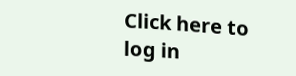Click here to log in